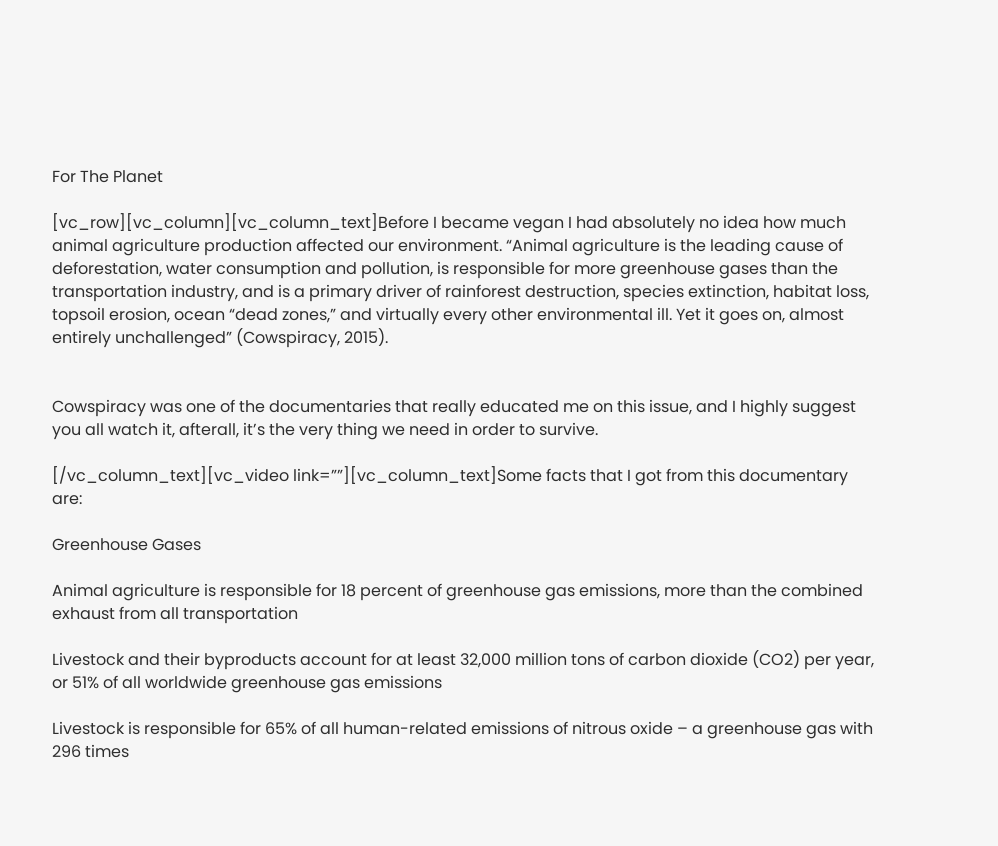For The Planet

[vc_row][vc_column][vc_column_text]Before I became vegan I had absolutely no idea how much animal agriculture production affected our environment. “Animal agriculture is the leading cause of deforestation, water consumption and pollution, is responsible for more greenhouse gases than the transportation industry, and is a primary driver of rainforest destruction, species extinction, habitat loss, topsoil erosion, ocean “dead zones,” and virtually every other environmental ill. Yet it goes on, almost entirely unchallenged” (Cowspiracy, 2015).


Cowspiracy was one of the documentaries that really educated me on this issue, and I highly suggest you all watch it, afterall, it’s the very thing we need in order to survive.

[/vc_column_text][vc_video link=””][vc_column_text]Some facts that I got from this documentary are:

Greenhouse Gases

Animal agriculture is responsible for 18 percent of greenhouse gas emissions, more than the combined exhaust from all transportation

Livestock and their byproducts account for at least 32,000 million tons of carbon dioxide (CO2) per year, or 51% of all worldwide greenhouse gas emissions

Livestock is responsible for 65% of all human-related emissions of nitrous oxide – a greenhouse gas with 296 times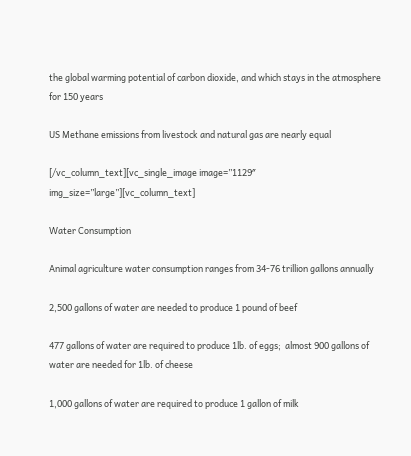the global warming potential of carbon dioxide, and which stays in the atmosphere for 150 years

US Methane emissions from livestock and natural gas are nearly equal

[/vc_column_text][vc_single_image image=”1129″ img_size=”large”][vc_column_text]

Water Consumption

Animal agriculture water consumption ranges from 34-76 trillion gallons annually

2,500 gallons of water are needed to produce 1 pound of beef

477 gallons of water are required to produce 1lb. of eggs;  almost 900 gallons of water are needed for 1lb. of cheese

1,000 gallons of water are required to produce 1 gallon of milk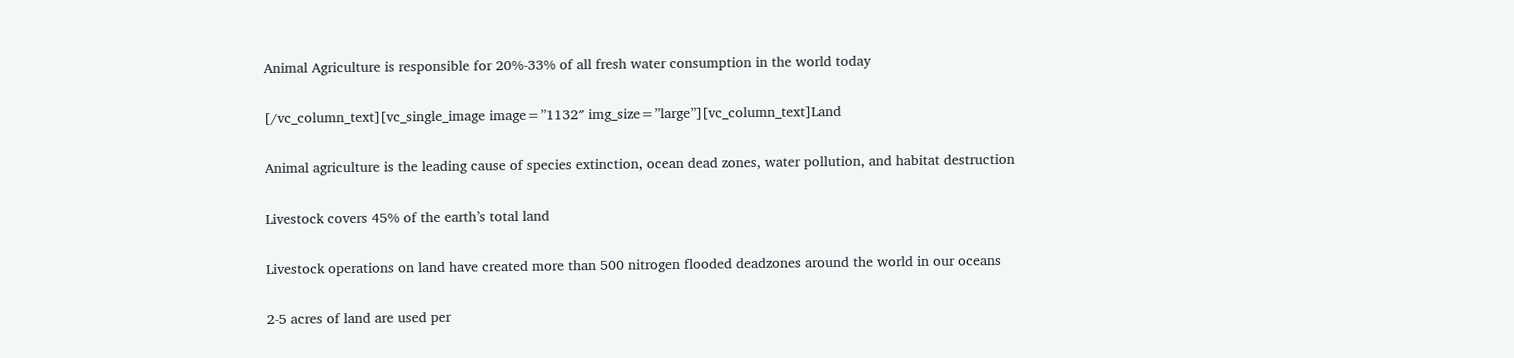Animal Agriculture is responsible for 20%-33% of all fresh water consumption in the world today

[/vc_column_text][vc_single_image image=”1132″ img_size=”large”][vc_column_text]Land

Animal agriculture is the leading cause of species extinction, ocean dead zones, water pollution, and habitat destruction

Livestock covers 45% of the earth’s total land

Livestock operations on land have created more than 500 nitrogen flooded deadzones around the world in our oceans

2-5 acres of land are used per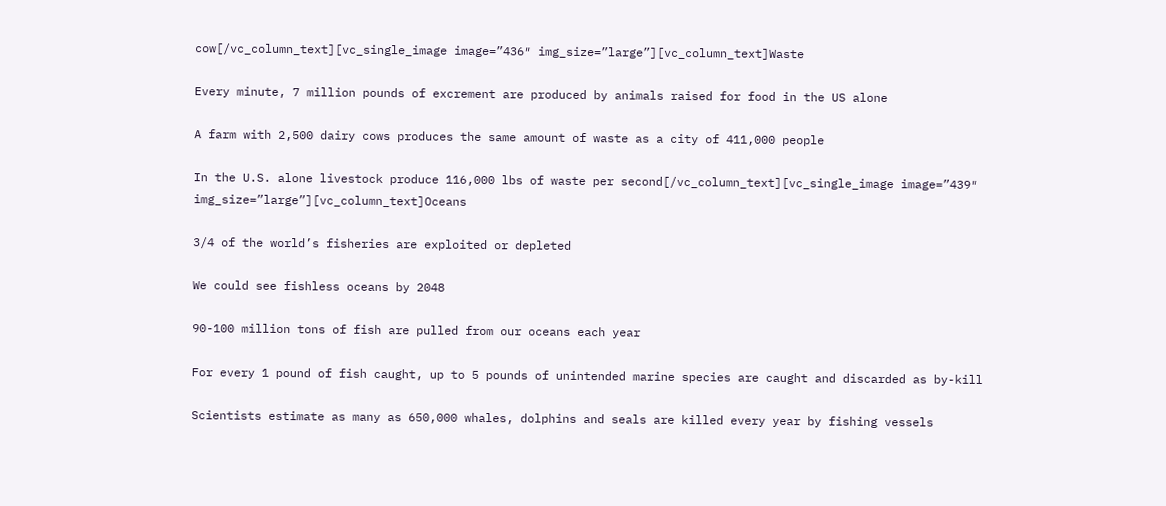cow[/vc_column_text][vc_single_image image=”436″ img_size=”large”][vc_column_text]Waste

Every minute, 7 million pounds of excrement are produced by animals raised for food in the US alone

A farm with 2,500 dairy cows produces the same amount of waste as a city of 411,000 people

In the U.S. alone livestock produce 116,000 lbs of waste per second[/vc_column_text][vc_single_image image=”439″ img_size=”large”][vc_column_text]Oceans

3/4 of the world’s fisheries are exploited or depleted

We could see fishless oceans by 2048

90-100 million tons of fish are pulled from our oceans each year

For every 1 pound of fish caught, up to 5 pounds of unintended marine species are caught and discarded as by-kill

Scientists estimate as many as 650,000 whales, dolphins and seals are killed every year by fishing vessels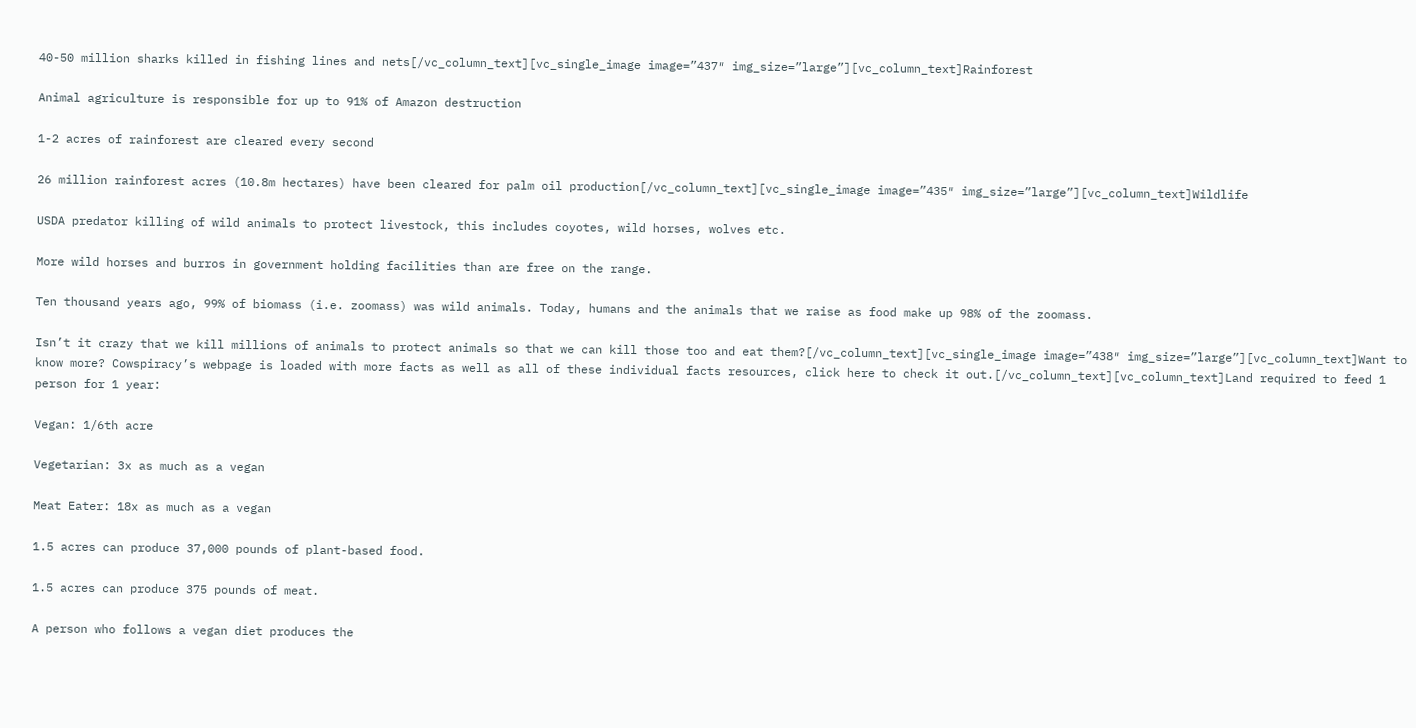40-50 million sharks killed in fishing lines and nets[/vc_column_text][vc_single_image image=”437″ img_size=”large”][vc_column_text]Rainforest

Animal agriculture is responsible for up to 91% of Amazon destruction

1-2 acres of rainforest are cleared every second

26 million rainforest acres (10.8m hectares) have been cleared for palm oil production[/vc_column_text][vc_single_image image=”435″ img_size=”large”][vc_column_text]Wildlife

USDA predator killing of wild animals to protect livestock, this includes coyotes, wild horses, wolves etc.

More wild horses and burros in government holding facilities than are free on the range.

Ten thousand years ago, 99% of biomass (i.e. zoomass) was wild animals. Today, humans and the animals that we raise as food make up 98% of the zoomass.

Isn’t it crazy that we kill millions of animals to protect animals so that we can kill those too and eat them?[/vc_column_text][vc_single_image image=”438″ img_size=”large”][vc_column_text]Want to know more? Cowspiracy’s webpage is loaded with more facts as well as all of these individual facts resources, click here to check it out.[/vc_column_text][vc_column_text]Land required to feed 1 person for 1 year:

Vegan: 1/6th acre

Vegetarian: 3x as much as a vegan

Meat Eater: 18x as much as a vegan

1.5 acres can produce 37,000 pounds of plant-based food.

1.5 acres can produce 375 pounds of meat.

A person who follows a vegan diet produces the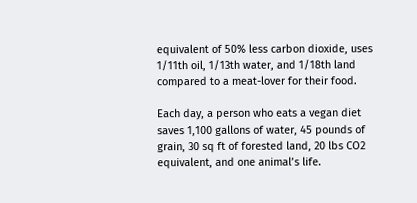equivalent of 50% less carbon dioxide, uses 1/11th oil, 1/13th water, and 1/18th land compared to a meat-lover for their food.

Each day, a person who eats a vegan diet saves 1,100 gallons of water, 45 pounds of grain, 30 sq ft of forested land, 20 lbs CO2 equivalent, and one animal’s life.